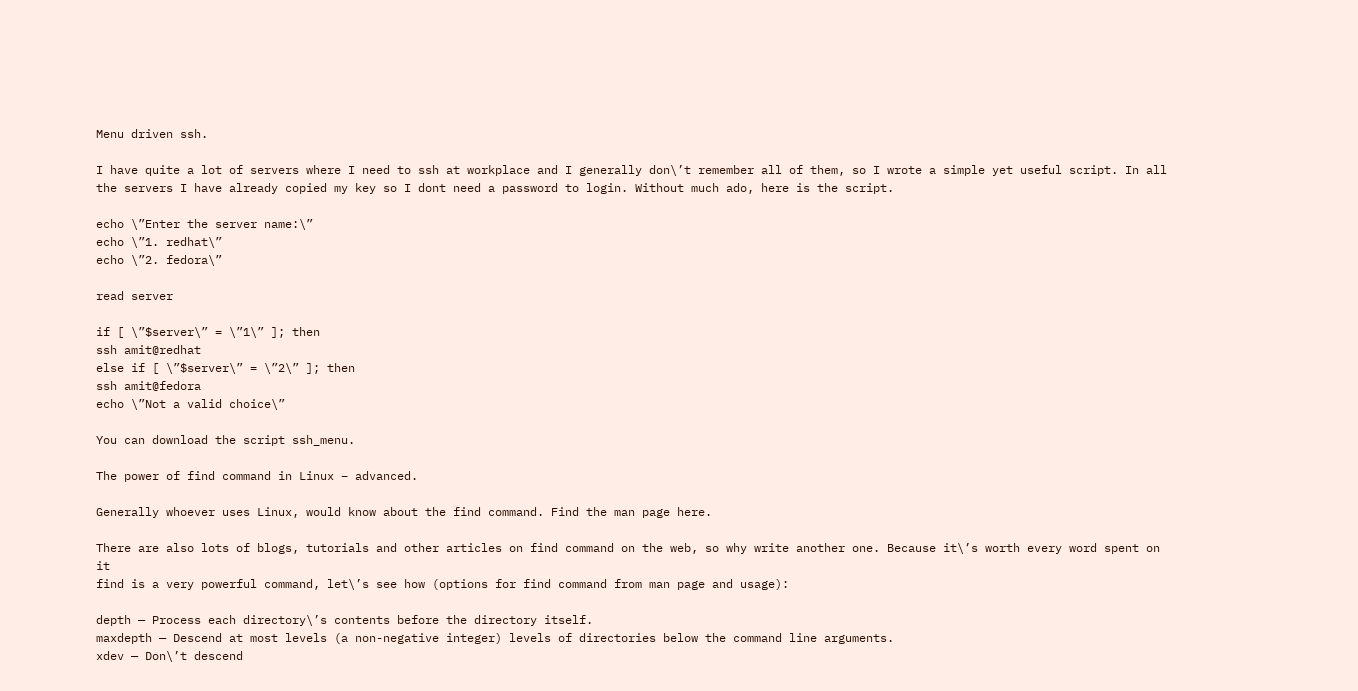Menu driven ssh.

I have quite a lot of servers where I need to ssh at workplace and I generally don\’t remember all of them, so I wrote a simple yet useful script. In all the servers I have already copied my key so I dont need a password to login. Without much ado, here is the script.

echo \”Enter the server name:\”
echo \”1. redhat\”
echo \”2. fedora\”

read server

if [ \”$server\” = \”1\” ]; then
ssh amit@redhat
else if [ \”$server\” = \”2\” ]; then
ssh amit@fedora
echo \”Not a valid choice\”

You can download the script ssh_menu.

The power of find command in Linux – advanced.

Generally whoever uses Linux, would know about the find command. Find the man page here.

There are also lots of blogs, tutorials and other articles on find command on the web, so why write another one. Because it\’s worth every word spent on it
find is a very powerful command, let\’s see how (options for find command from man page and usage):

depth — Process each directory\’s contents before the directory itself.
maxdepth — Descend at most levels (a non-negative integer) levels of directories below the command line arguments.
xdev — Don\’t descend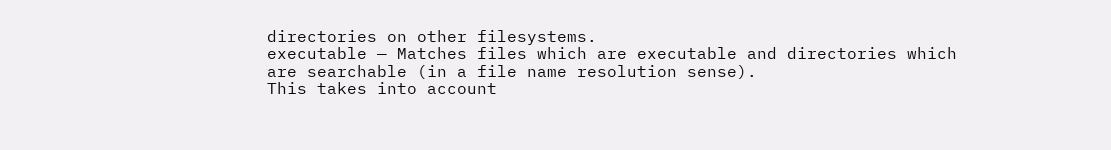directories on other filesystems.
executable — Matches files which are executable and directories which are searchable (in a file name resolution sense).
This takes into account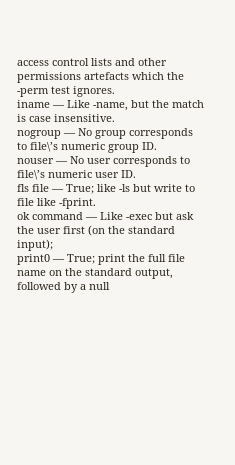access control lists and other permissions artefacts which the -perm test ignores.
iname — Like -name, but the match is case insensitive.
nogroup — No group corresponds to file\’s numeric group ID.
nouser — No user corresponds to file\’s numeric user ID.
fls file — True; like -ls but write to file like -fprint.
ok command — Like -exec but ask the user first (on the standard input);
print0 — True; print the full file name on the standard output, followed by a null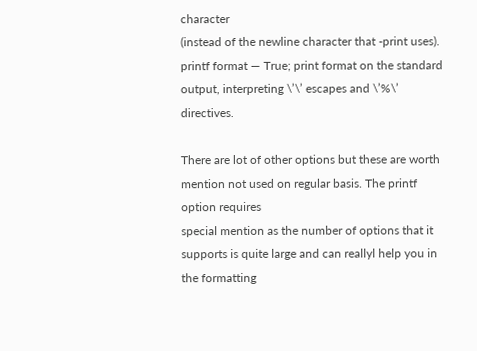character
(instead of the newline character that -print uses).
printf format — True; print format on the standard output, interpreting \’\’ escapes and \’%\’ directives.

There are lot of other options but these are worth mention not used on regular basis. The printf option requires
special mention as the number of options that it supports is quite large and can reallyl help you in the formatting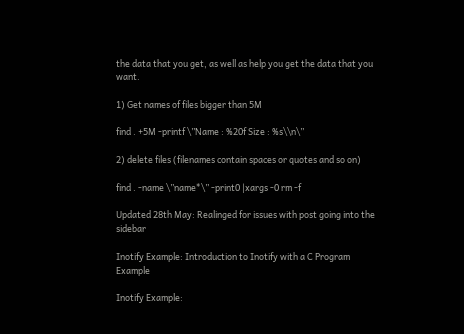the data that you get, as well as help you get the data that you want.

1) Get names of files bigger than 5M

find . +5M -printf \”Name : %20f Size : %s\\n\”

2) delete files (filenames contain spaces or quotes and so on)

find . -name \”name*\” -print0 |xargs -0 rm -f

Updated 28th May: Realinged for issues with post going into the sidebar

Inotify Example: Introduction to Inotify with a C Program Example

Inotify Example: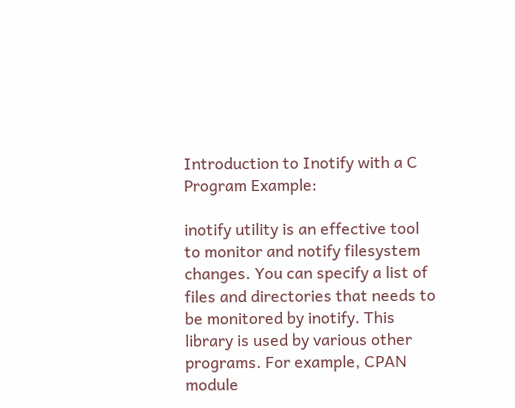Introduction to Inotify with a C Program Example:

inotify utility is an effective tool to monitor and notify filesystem changes. You can specify a list of files and directories that needs to be monitored by inotify. This library is used by various other programs. For example, CPAN module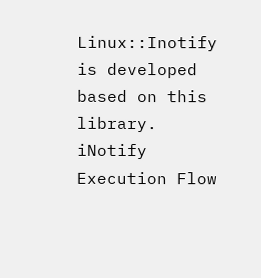Linux::Inotify is developed based on this library.
iNotify Execution Flow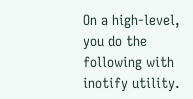On a high-level, you do the following with inotify utility.